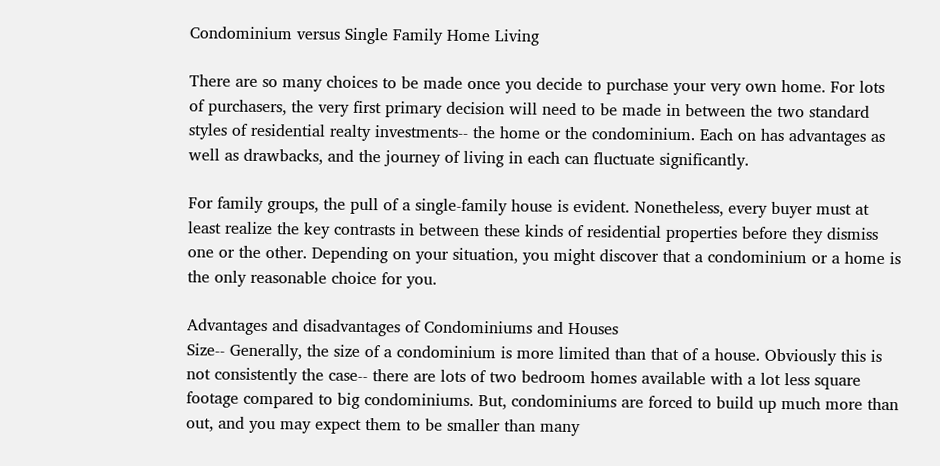Condominium versus Single Family Home Living

There are so many choices to be made once you decide to purchase your very own home. For lots of purchasers, the very first primary decision will need to be made in between the two standard styles of residential realty investments-- the home or the condominium. Each on has advantages as well as drawbacks, and the journey of living in each can fluctuate significantly.

For family groups, the pull of a single-family house is evident. Nonetheless, every buyer must at least realize the key contrasts in between these kinds of residential properties before they dismiss one or the other. Depending on your situation, you might discover that a condominium or a home is the only reasonable choice for you.

Advantages and disadvantages of Condominiums and Houses
Size-- Generally, the size of a condominium is more limited than that of a house. Obviously this is not consistently the case-- there are lots of two bedroom homes available with a lot less square footage compared to big condominiums. But, condominiums are forced to build up much more than out, and you may expect them to be smaller than many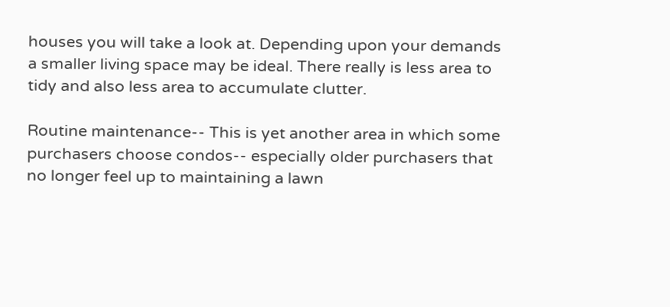houses you will take a look at. Depending upon your demands a smaller living space may be ideal. There really is less area to tidy and also less area to accumulate clutter.

Routine maintenance-- This is yet another area in which some purchasers choose condos-- especially older purchasers that no longer feel up to maintaining a lawn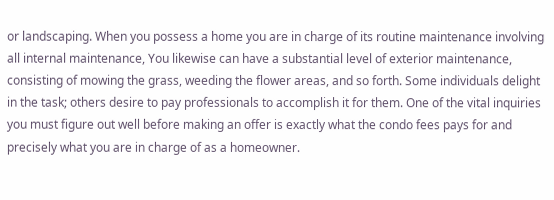or landscaping. When you possess a home you are in charge of its routine maintenance involving all internal maintenance, You likewise can have a substantial level of exterior maintenance, consisting of mowing the grass, weeding the flower areas, and so forth. Some individuals delight in the task; others desire to pay professionals to accomplish it for them. One of the vital inquiries you must figure out well before making an offer is exactly what the condo fees pays for and precisely what you are in charge of as a homeowner.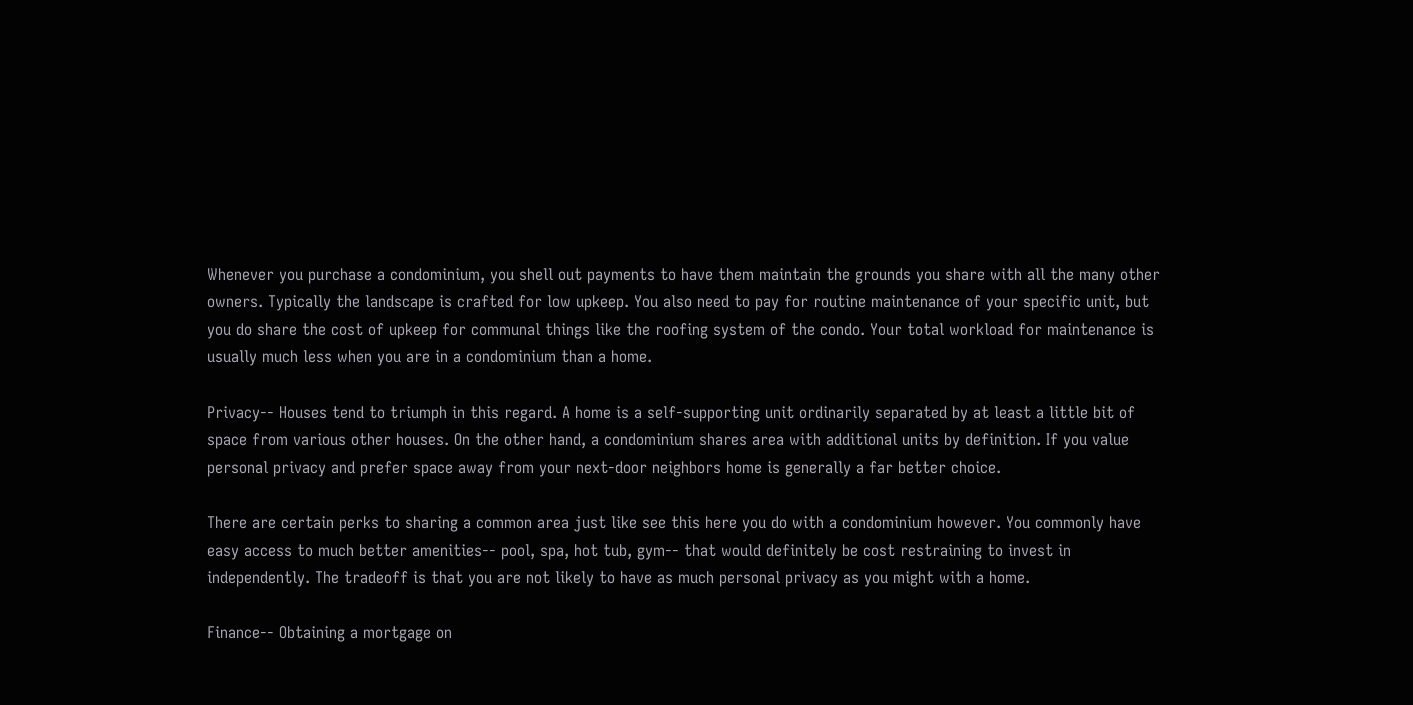Whenever you purchase a condominium, you shell out payments to have them maintain the grounds you share with all the many other owners. Typically the landscape is crafted for low upkeep. You also need to pay for routine maintenance of your specific unit, but you do share the cost of upkeep for communal things like the roofing system of the condo. Your total workload for maintenance is usually much less when you are in a condominium than a home.

Privacy-- Houses tend to triumph in this regard. A home is a self-supporting unit ordinarily separated by at least a little bit of space from various other houses. On the other hand, a condominium shares area with additional units by definition. If you value personal privacy and prefer space away from your next-door neighbors home is generally a far better choice.

There are certain perks to sharing a common area just like see this here you do with a condominium however. You commonly have easy access to much better amenities-- pool, spa, hot tub, gym-- that would definitely be cost restraining to invest in independently. The tradeoff is that you are not likely to have as much personal privacy as you might with a home.

Finance-- Obtaining a mortgage on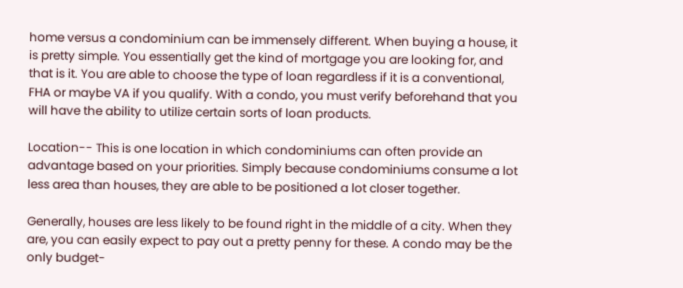home versus a condominium can be immensely different. When buying a house, it is pretty simple. You essentially get the kind of mortgage you are looking for, and that is it. You are able to choose the type of loan regardless if it is a conventional, FHA or maybe VA if you qualify. With a condo, you must verify beforehand that you will have the ability to utilize certain sorts of loan products.

Location-- This is one location in which condominiums can often provide an advantage based on your priorities. Simply because condominiums consume a lot less area than houses, they are able to be positioned a lot closer together.

Generally, houses are less likely to be found right in the middle of a city. When they are, you can easily expect to pay out a pretty penny for these. A condo may be the only budget-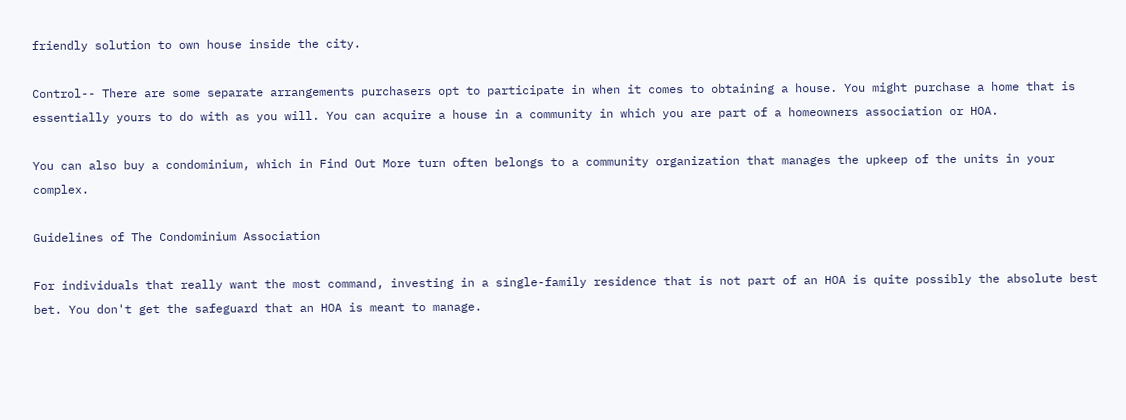friendly solution to own house inside the city.

Control-- There are some separate arrangements purchasers opt to participate in when it comes to obtaining a house. You might purchase a home that is essentially yours to do with as you will. You can acquire a house in a community in which you are part of a homeowners association or HOA.

You can also buy a condominium, which in Find Out More turn often belongs to a community organization that manages the upkeep of the units in your complex.

Guidelines of The Condominium Association

For individuals that really want the most command, investing in a single-family residence that is not part of an HOA is quite possibly the absolute best bet. You don't get the safeguard that an HOA is meant to manage.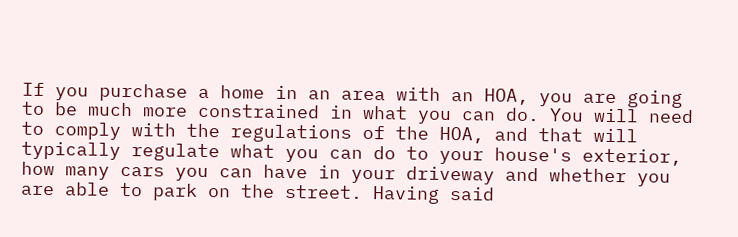If you purchase a home in an area with an HOA, you are going to be much more constrained in what you can do. You will need to comply with the regulations of the HOA, and that will typically regulate what you can do to your house's exterior, how many cars you can have in your driveway and whether you are able to park on the street. Having said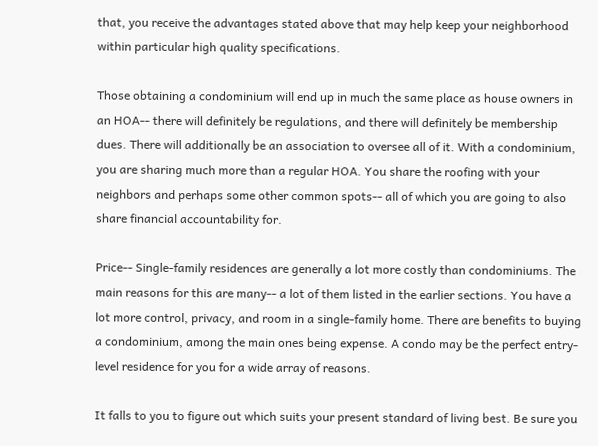that, you receive the advantages stated above that may help keep your neighborhood within particular high quality specifications.

Those obtaining a condominium will end up in much the same place as house owners in an HOA-- there will definitely be regulations, and there will definitely be membership dues. There will additionally be an association to oversee all of it. With a condominium, you are sharing much more than a regular HOA. You share the roofing with your neighbors and perhaps some other common spots-- all of which you are going to also share financial accountability for.

Price-- Single-family residences are generally a lot more costly than condominiums. The main reasons for this are many-- a lot of them listed in the earlier sections. You have a lot more control, privacy, and room in a single-family home. There are benefits to buying a condominium, among the main ones being expense. A condo may be the perfect entry-level residence for you for a wide array of reasons.

It falls to you to figure out which suits your present standard of living best. Be sure you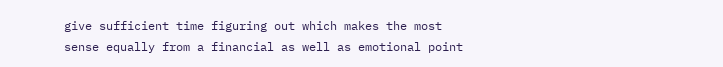give sufficient time figuring out which makes the most sense equally from a financial as well as emotional point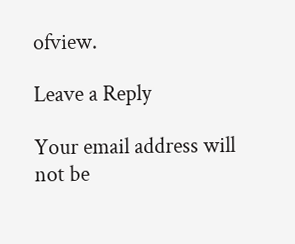ofview.

Leave a Reply

Your email address will not be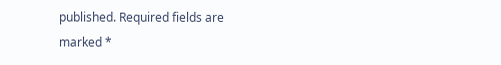published. Required fields are marked *